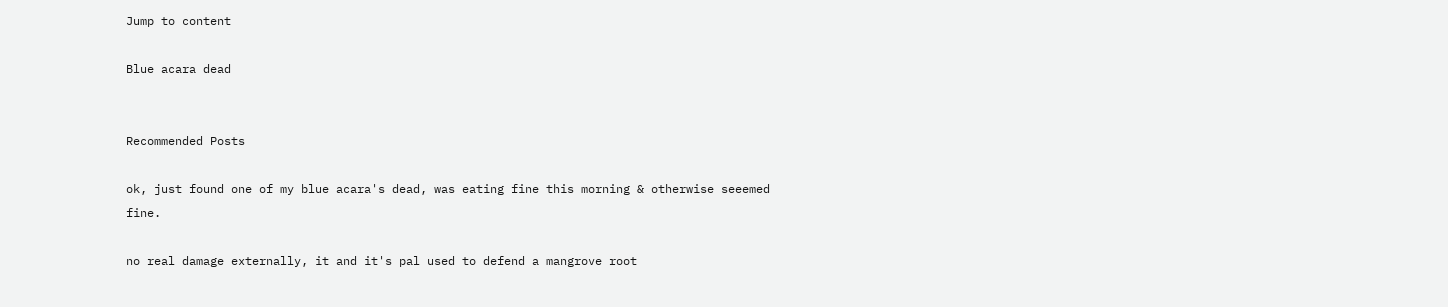Jump to content

Blue acara dead


Recommended Posts

ok, just found one of my blue acara's dead, was eating fine this morning & otherwise seeemed fine.

no real damage externally, it and it's pal used to defend a mangrove root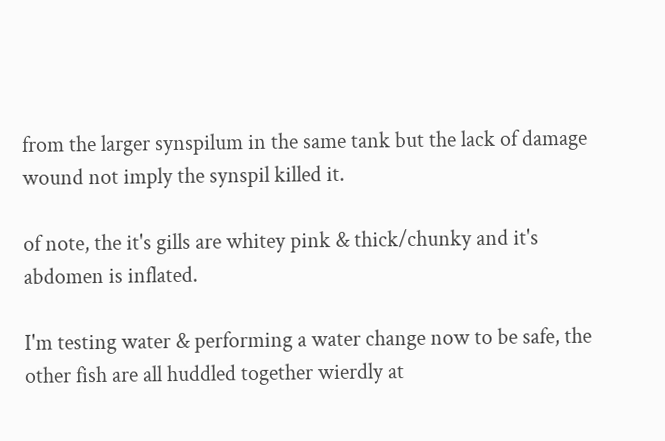from the larger synspilum in the same tank but the lack of damage wound not imply the synspil killed it.

of note, the it's gills are whitey pink & thick/chunky and it's abdomen is inflated.

I'm testing water & performing a water change now to be safe, the other fish are all huddled together wierdly at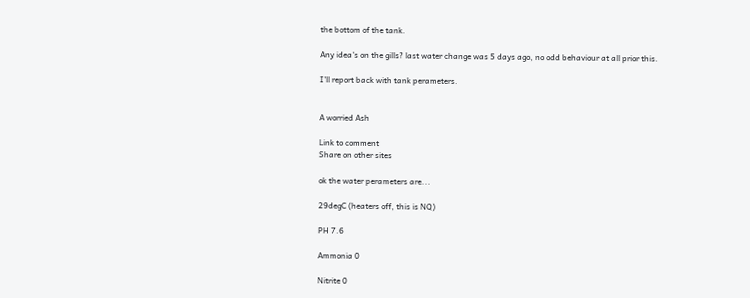the bottom of the tank.

Any idea's on the gills? last water change was 5 days ago, no odd behaviour at all prior this.

I'll report back with tank perameters.


A worried Ash

Link to comment
Share on other sites

ok the water perameters are...

29degC (heaters off, this is NQ)

PH 7.6

Ammonia 0

Nitrite 0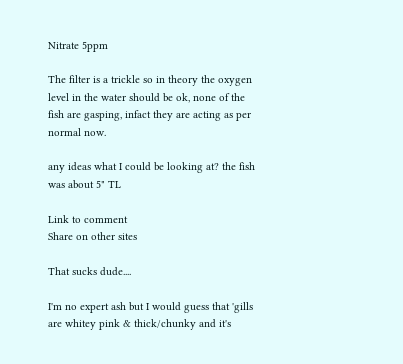Nitrate 5ppm

The filter is a trickle so in theory the oxygen level in the water should be ok, none of the fish are gasping, infact they are acting as per normal now.

any ideas what I could be looking at? the fish was about 5" TL

Link to comment
Share on other sites

That sucks dude....

I'm no expert ash but I would guess that 'gills are whitey pink & thick/chunky and it's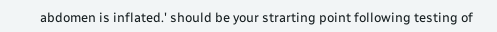abdomen is inflated.' should be your strarting point following testing of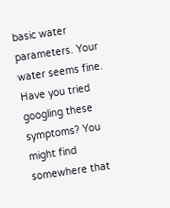basic water parameters. Your water seems fine. Have you tried googling these symptoms? You might find somewhere that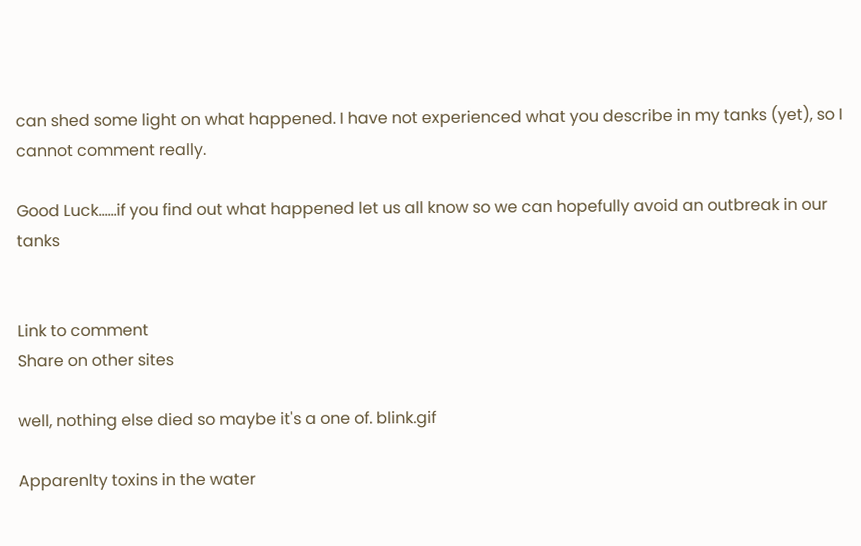can shed some light on what happened. I have not experienced what you describe in my tanks (yet), so I cannot comment really.

Good Luck......if you find out what happened let us all know so we can hopefully avoid an outbreak in our tanks


Link to comment
Share on other sites

well, nothing else died so maybe it's a one of. blink.gif

Apparenlty toxins in the water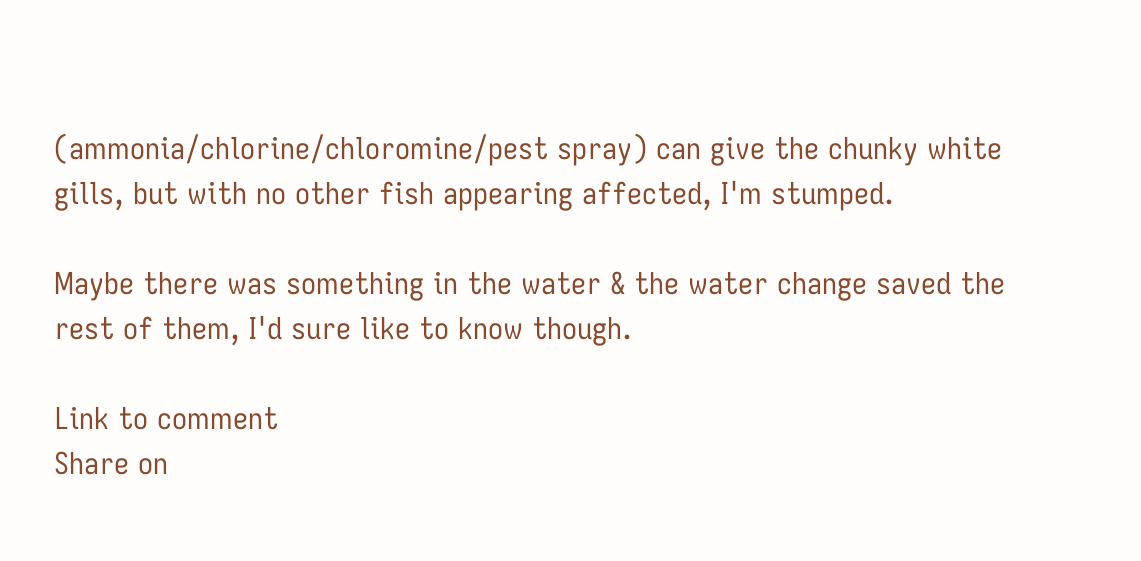(ammonia/chlorine/chloromine/pest spray) can give the chunky white gills, but with no other fish appearing affected, I'm stumped.

Maybe there was something in the water & the water change saved the rest of them, I'd sure like to know though.

Link to comment
Share on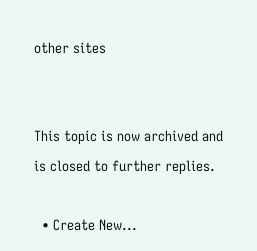other sites


This topic is now archived and is closed to further replies.

  • Create New...